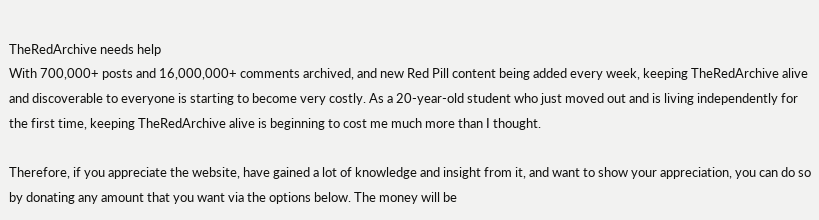TheRedArchive needs help
With 700,000+ posts and 16,000,000+ comments archived, and new Red Pill content being added every week, keeping TheRedArchive alive and discoverable to everyone is starting to become very costly. As a 20-year-old student who just moved out and is living independently for the first time, keeping TheRedArchive alive is beginning to cost me much more than I thought.

Therefore, if you appreciate the website, have gained a lot of knowledge and insight from it, and want to show your appreciation, you can do so by donating any amount that you want via the options below. The money will be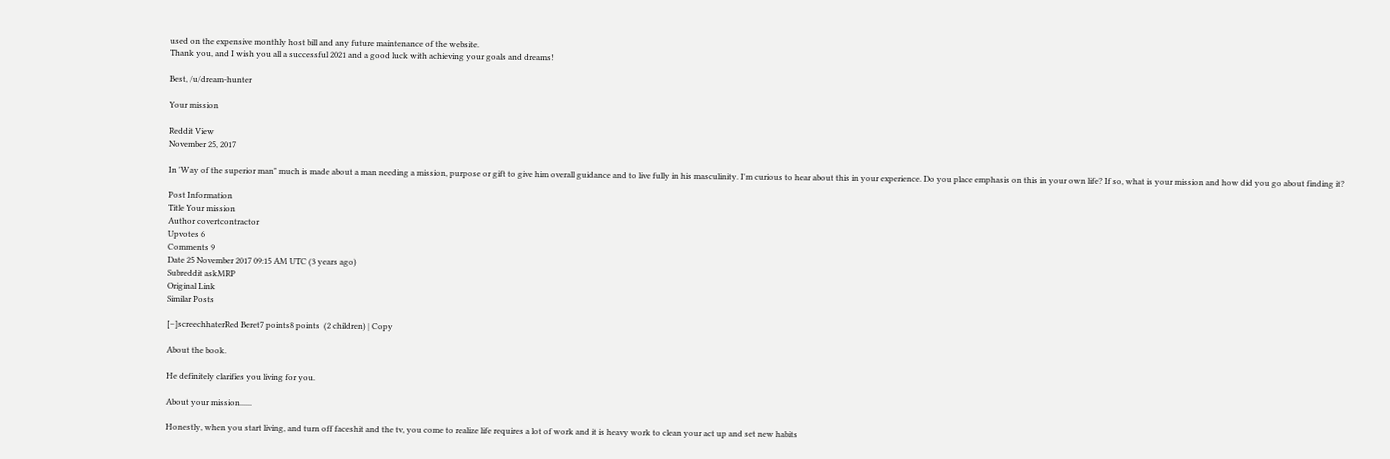used on the expensive monthly host bill and any future maintenance of the website.
Thank you, and I wish you all a successful 2021 and a good luck with achieving your goals and dreams!

Best, /u/dream-hunter

Your mission

Reddit View
November 25, 2017

In 'Way of the superior man" much is made about a man needing a mission, purpose or gift to give him overall guidance and to live fully in his masculinity. I'm curious to hear about this in your experience. Do you place emphasis on this in your own life? If so, what is your mission and how did you go about finding it?

Post Information
Title Your mission
Author covertcontractor
Upvotes 6
Comments 9
Date 25 November 2017 09:15 AM UTC (3 years ago)
Subreddit askMRP
Original Link
Similar Posts

[–]screechhaterRed Beret7 points8 points  (2 children) | Copy

About the book.

He definitely clarifies you living for you.

About your mission......

Honestly, when you start living, and turn off faceshit and the tv, you come to realize life requires a lot of work and it is heavy work to clean your act up and set new habits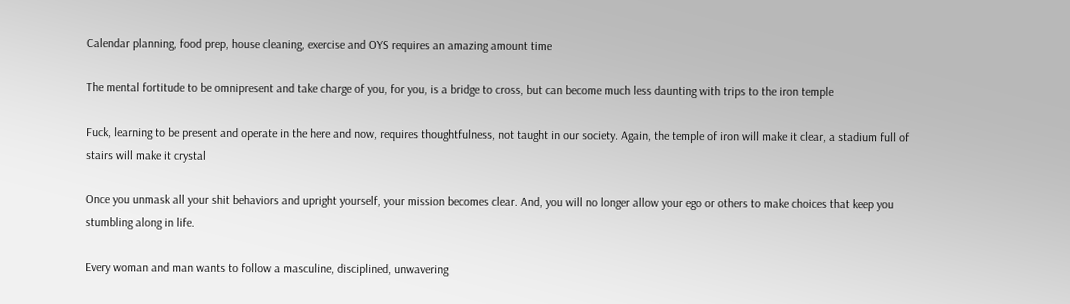Calendar planning, food prep, house cleaning, exercise and OYS requires an amazing amount time

The mental fortitude to be omnipresent and take charge of you, for you, is a bridge to cross, but can become much less daunting with trips to the iron temple

Fuck, learning to be present and operate in the here and now, requires thoughtfulness, not taught in our society. Again, the temple of iron will make it clear, a stadium full of stairs will make it crystal

Once you unmask all your shit behaviors and upright yourself, your mission becomes clear. And, you will no longer allow your ego or others to make choices that keep you stumbling along in life.

Every woman and man wants to follow a masculine, disciplined, unwavering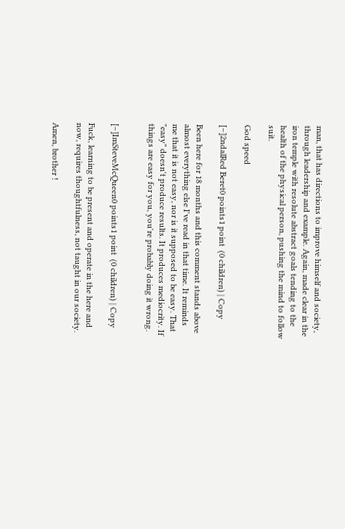man, that has directions to improve himself and society, through leadership and example. Again, made clear in the iron temple with resolute abstract goals tending to the health of the physical person, pushing the mind to follow suit.

God speed

[–]2ndalRed Beret0 points1 point  (0 children) | Copy

Been here for 18 months and this comment stands above almost everything else I've read in that time. It reminds me that it is not easy, nor is it supposed to be easy. That "easy" doesn't produce results. It produces mediocrity. If things are easy for you, you're probably doing it wrong.


[–]ImSteveMcQueen0 points1 point  (0 children) | Copy

Fuck, learning to be present and operate in the here and now, requires thoughtfulness, not taught in our society.

Amen, brother !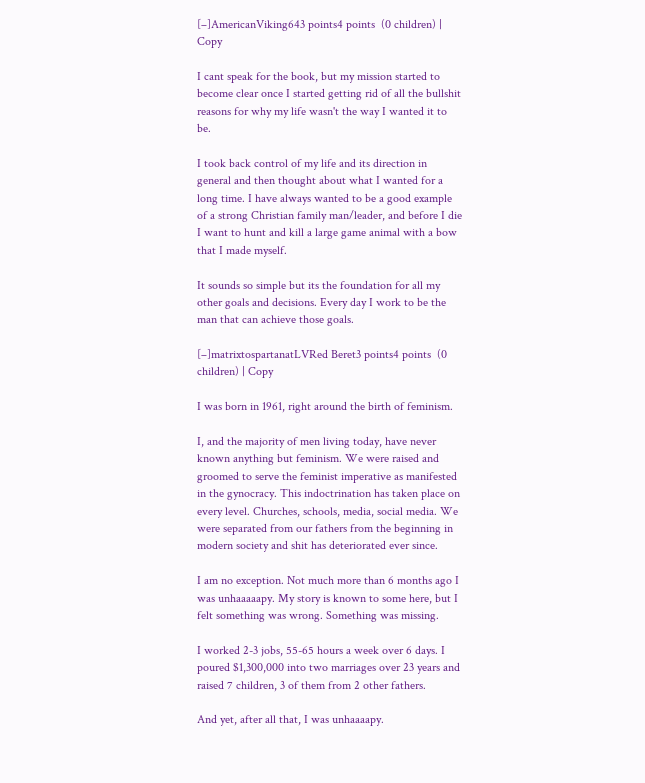[–]AmericanViking643 points4 points  (0 children) | Copy

I cant speak for the book, but my mission started to become clear once I started getting rid of all the bullshit reasons for why my life wasn't the way I wanted it to be.

I took back control of my life and its direction in general and then thought about what I wanted for a long time. I have always wanted to be a good example of a strong Christian family man/leader, and before I die I want to hunt and kill a large game animal with a bow that I made myself.

It sounds so simple but its the foundation for all my other goals and decisions. Every day I work to be the man that can achieve those goals.

[–]matrixtospartanatLVRed Beret3 points4 points  (0 children) | Copy

I was born in 1961, right around the birth of feminism.

I, and the majority of men living today, have never known anything but feminism. We were raised and groomed to serve the feminist imperative as manifested in the gynocracy. This indoctrination has taken place on every level. Churches, schools, media, social media. We were separated from our fathers from the beginning in modern society and shit has deteriorated ever since.

I am no exception. Not much more than 6 months ago I was unhaaaaapy. My story is known to some here, but I felt something was wrong. Something was missing.

I worked 2-3 jobs, 55-65 hours a week over 6 days. I poured $1,300,000 into two marriages over 23 years and raised 7 children, 3 of them from 2 other fathers.

And yet, after all that, I was unhaaaapy.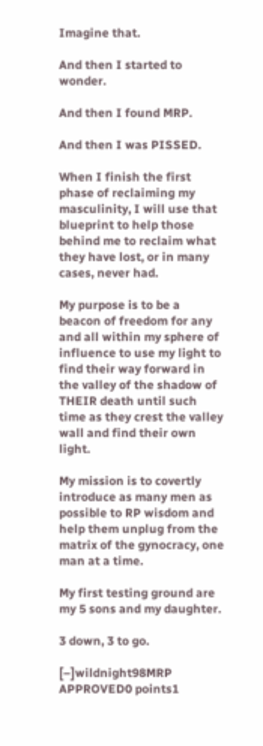Imagine that.

And then I started to wonder.

And then I found MRP.

And then I was PISSED.

When I finish the first phase of reclaiming my masculinity, I will use that blueprint to help those behind me to reclaim what they have lost, or in many cases, never had.

My purpose is to be a beacon of freedom for any and all within my sphere of influence to use my light to find their way forward in the valley of the shadow of THEIR death until such time as they crest the valley wall and find their own light.

My mission is to covertly introduce as many men as possible to RP wisdom and help them unplug from the matrix of the gynocracy, one man at a time.

My first testing ground are my 5 sons and my daughter.

3 down, 3 to go.

[–]wildnight98MRP APPROVED0 points1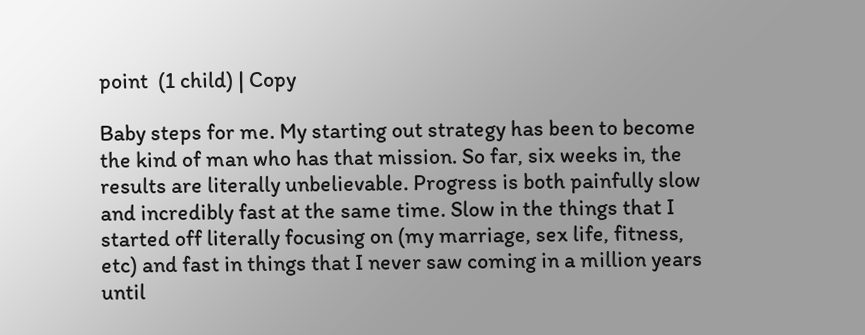point  (1 child) | Copy

Baby steps for me. My starting out strategy has been to become the kind of man who has that mission. So far, six weeks in, the results are literally unbelievable. Progress is both painfully slow and incredibly fast at the same time. Slow in the things that I started off literally focusing on (my marriage, sex life, fitness, etc) and fast in things that I never saw coming in a million years until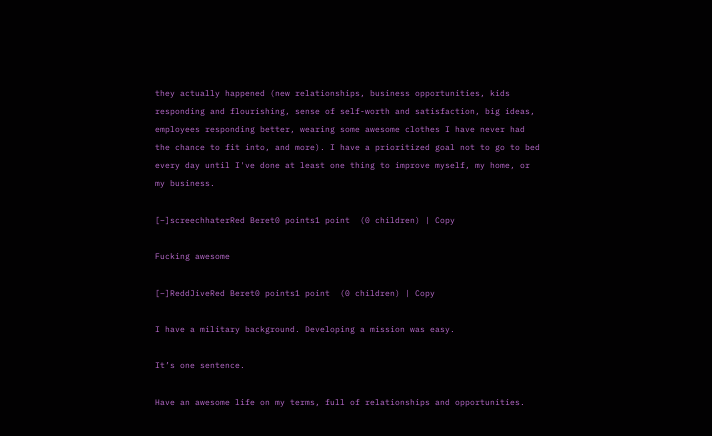they actually happened (new relationships, business opportunities, kids responding and flourishing, sense of self-worth and satisfaction, big ideas, employees responding better, wearing some awesome clothes I have never had the chance to fit into, and more). I have a prioritized goal not to go to bed every day until I've done at least one thing to improve myself, my home, or my business.

[–]screechhaterRed Beret0 points1 point  (0 children) | Copy

Fucking awesome

[–]ReddJiveRed Beret0 points1 point  (0 children) | Copy

I have a military background. Developing a mission was easy.

It’s one sentence.

Have an awesome life on my terms, full of relationships and opportunities.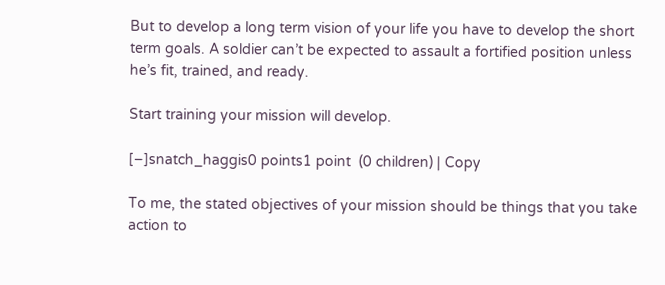But to develop a long term vision of your life you have to develop the short term goals. A soldier can’t be expected to assault a fortified position unless he’s fit, trained, and ready.

Start training your mission will develop.

[–]snatch_haggis0 points1 point  (0 children) | Copy

To me, the stated objectives of your mission should be things that you take action to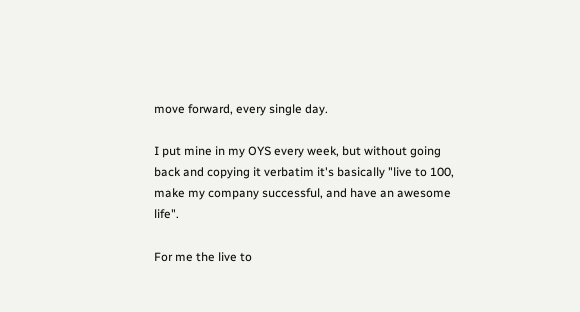move forward, every single day.

I put mine in my OYS every week, but without going back and copying it verbatim it's basically "live to 100, make my company successful, and have an awesome life".

For me the live to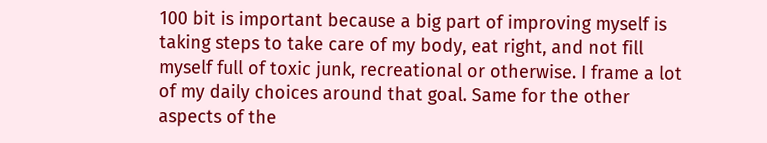100 bit is important because a big part of improving myself is taking steps to take care of my body, eat right, and not fill myself full of toxic junk, recreational or otherwise. I frame a lot of my daily choices around that goal. Same for the other aspects of the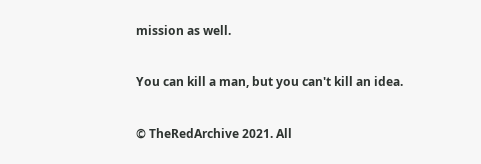mission as well.

You can kill a man, but you can't kill an idea.

© TheRedArchive 2021. All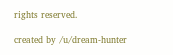rights reserved.

created by /u/dream-hunter